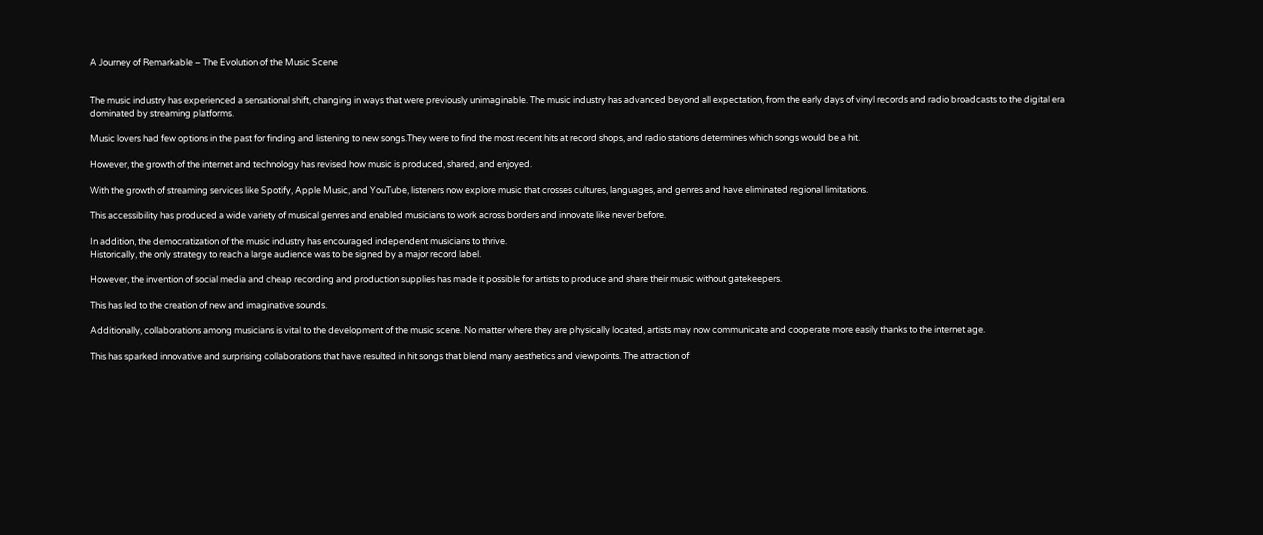A Journey of Remarkable – The Evolution of the Music Scene


The music industry has experienced a sensational shift, changing in ways that were previously unimaginable. The music industry has advanced beyond all expectation, from the early days of vinyl records and radio broadcasts to the digital era dominated by streaming platforms.

Music lovers had few options in the past for finding and listening to new songs.They were to find the most recent hits at record shops, and radio stations determines which songs would be a hit.

However, the growth of the internet and technology has revised how music is produced, shared, and enjoyed.

With the growth of streaming services like Spotify, Apple Music, and YouTube, listeners now explore music that crosses cultures, languages, and genres and have eliminated regional limitations.

This accessibility has produced a wide variety of musical genres and enabled musicians to work across borders and innovate like never before.

In addition, the democratization of the music industry has encouraged independent musicians to thrive.
Historically, the only strategy to reach a large audience was to be signed by a major record label.

However, the invention of social media and cheap recording and production supplies has made it possible for artists to produce and share their music without gatekeepers.

This has led to the creation of new and imaginative sounds.

Additionally, collaborations among musicians is vital to the development of the music scene. No matter where they are physically located, artists may now communicate and cooperate more easily thanks to the internet age.

This has sparked innovative and surprising collaborations that have resulted in hit songs that blend many aesthetics and viewpoints. The attraction of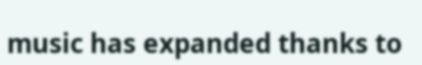music has expanded thanks to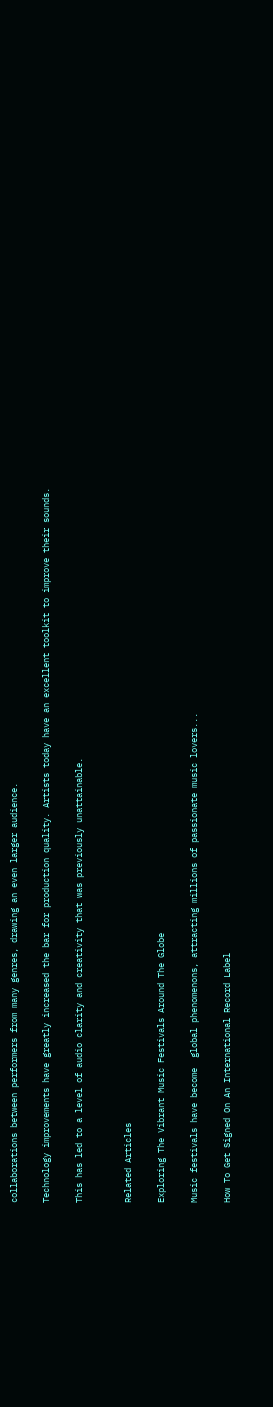collaborations between performers from many genres, drawing an even larger audience.

Technology improvements have greatly increased the bar for production quality. Artists today have an excellent toolkit to improve their sounds.

This has led to a level of audio clarity and creativity that was previously unattainable.


Related Articles

Exploring The Vibrant Music Festivals Around The Globe

Music festivals have become  global phenomenons, attracting millions of passionate music lovers...

How To Get Signed On An International Record Label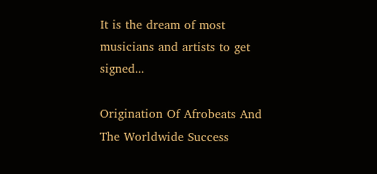It is the dream of most musicians and artists to get signed...

Origination Of Afrobeats And The Worldwide Success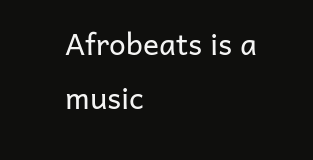Afrobeats is a music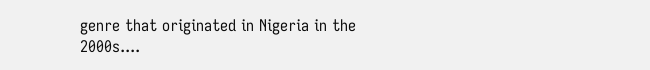genre that originated in Nigeria in the 2000s....